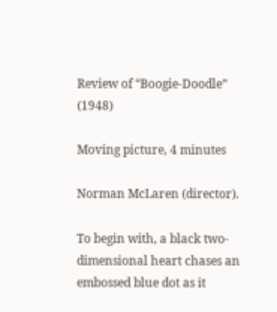Review of “Boogie-Doodle” (1948)

Moving picture, 4 minutes

Norman McLaren (director).

To begin with, a black two-dimensional heart chases an embossed blue dot as it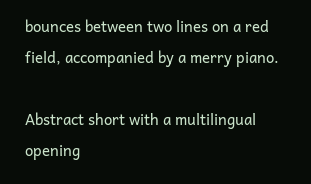bounces between two lines on a red field, accompanied by a merry piano.

Abstract short with a multilingual opening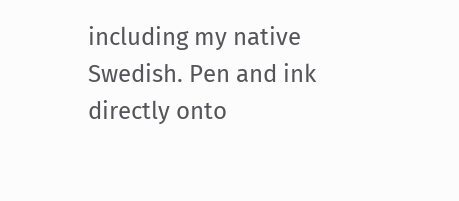including my native Swedish. Pen and ink directly onto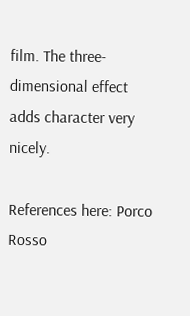film. The three-dimensional effect adds character very nicely.

References here: Porco Rosso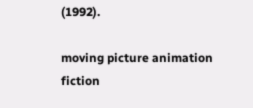(1992).

moving picture animation fiction